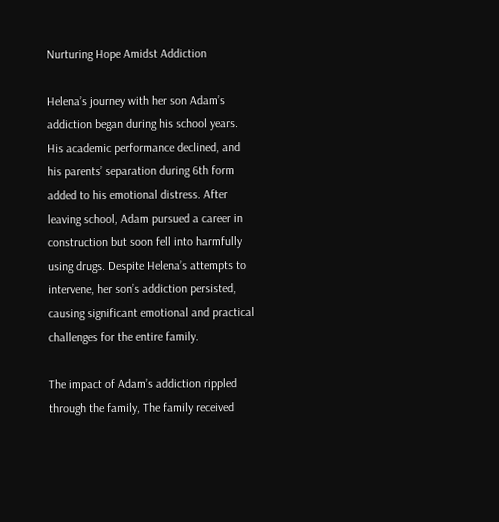Nurturing Hope Amidst Addiction

Helena’s journey with her son Adam’s addiction began during his school years. His academic performance declined, and his parents’ separation during 6th form added to his emotional distress. After leaving school, Adam pursued a career in construction but soon fell into harmfully using drugs. Despite Helena’s attempts to intervene, her son’s addiction persisted, causing significant emotional and practical challenges for the entire family.

The impact of Adam’s addiction rippled through the family, The family received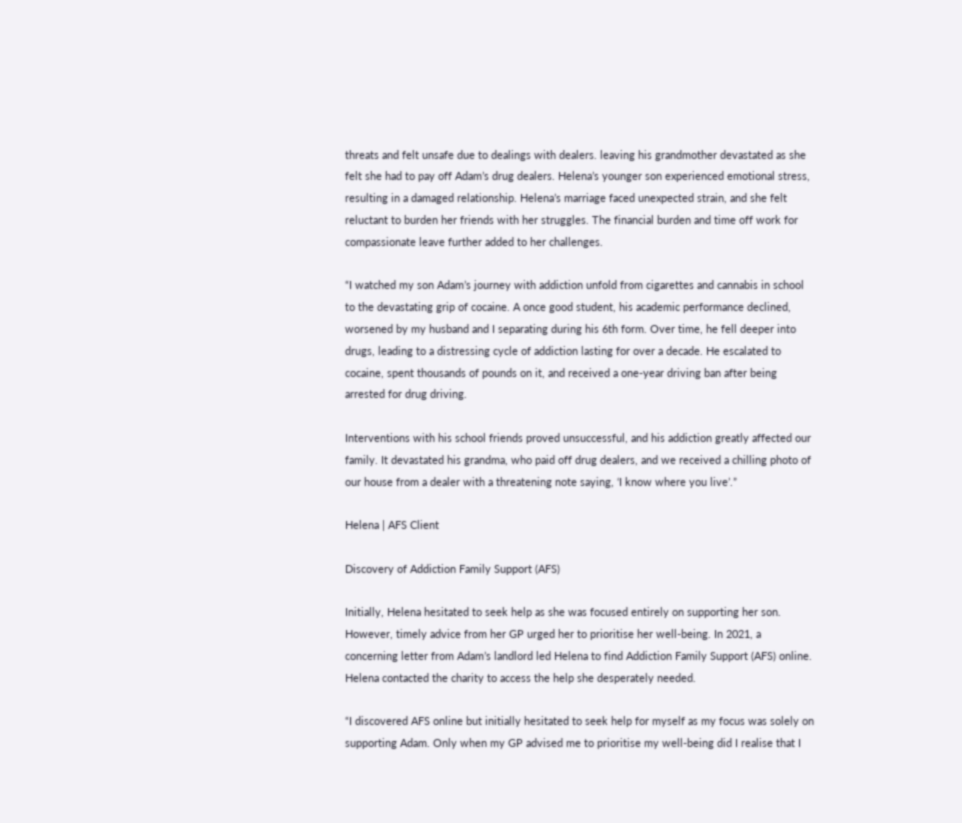threats and felt unsafe due to dealings with dealers. leaving his grandmother devastated as she felt she had to pay off Adam’s drug dealers. Helena’s younger son experienced emotional stress, resulting in a damaged relationship. Helena’s marriage faced unexpected strain, and she felt reluctant to burden her friends with her struggles. The financial burden and time off work for compassionate leave further added to her challenges.

“I watched my son Adam’s journey with addiction unfold from cigarettes and cannabis in school to the devastating grip of cocaine. A once good student, his academic performance declined, worsened by my husband and I separating during his 6th form. Over time, he fell deeper into drugs, leading to a distressing cycle of addiction lasting for over a decade. He escalated to cocaine, spent thousands of pounds on it, and received a one-year driving ban after being arrested for drug driving.

Interventions with his school friends proved unsuccessful, and his addiction greatly affected our family. It devastated his grandma, who paid off drug dealers, and we received a chilling photo of our house from a dealer with a threatening note saying, ‘I know where you live’.”

Helena | AFS Client

Discovery of Addiction Family Support (AFS)

Initially, Helena hesitated to seek help as she was focused entirely on supporting her son. However, timely advice from her GP urged her to prioritise her well-being. In 2021, a concerning letter from Adam’s landlord led Helena to find Addiction Family Support (AFS) online. Helena contacted the charity to access the help she desperately needed.

“I discovered AFS online but initially hesitated to seek help for myself as my focus was solely on supporting Adam. Only when my GP advised me to prioritise my well-being did I realise that I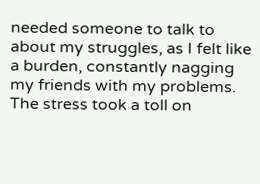needed someone to talk to about my struggles, as I felt like a burden, constantly nagging my friends with my problems. The stress took a toll on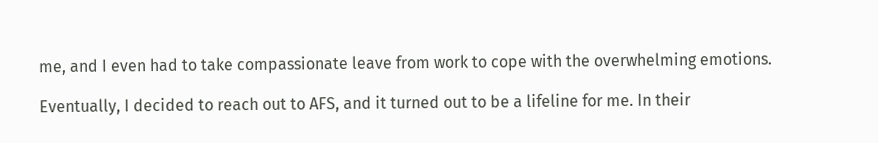me, and I even had to take compassionate leave from work to cope with the overwhelming emotions.

Eventually, I decided to reach out to AFS, and it turned out to be a lifeline for me. In their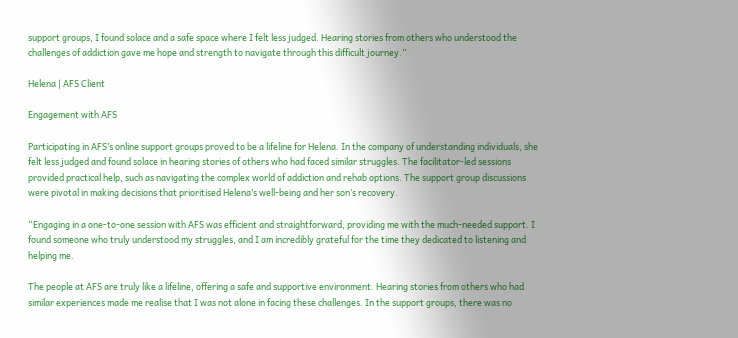support groups, I found solace and a safe space where I felt less judged. Hearing stories from others who understood the challenges of addiction gave me hope and strength to navigate through this difficult journey.”

Helena | AFS Client

Engagement with AFS

Participating in AFS’s online support groups proved to be a lifeline for Helena. In the company of understanding individuals, she felt less judged and found solace in hearing stories of others who had faced similar struggles. The facilitator-led sessions provided practical help, such as navigating the complex world of addiction and rehab options. The support group discussions were pivotal in making decisions that prioritised Helena’s well-being and her son’s recovery.

“Engaging in a one-to-one session with AFS was efficient and straightforward, providing me with the much-needed support. I found someone who truly understood my struggles, and I am incredibly grateful for the time they dedicated to listening and helping me.

The people at AFS are truly like a lifeline, offering a safe and supportive environment. Hearing stories from others who had similar experiences made me realise that I was not alone in facing these challenges. In the support groups, there was no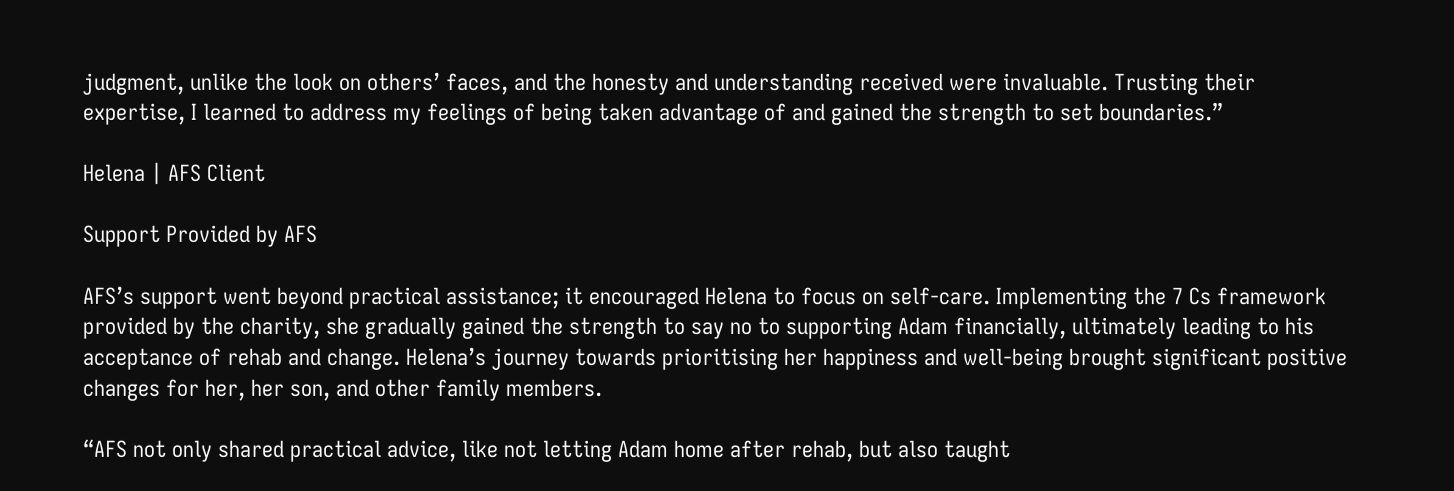judgment, unlike the look on others’ faces, and the honesty and understanding received were invaluable. Trusting their expertise, I learned to address my feelings of being taken advantage of and gained the strength to set boundaries.”

Helena | AFS Client

Support Provided by AFS

AFS’s support went beyond practical assistance; it encouraged Helena to focus on self-care. Implementing the 7 Cs framework provided by the charity, she gradually gained the strength to say no to supporting Adam financially, ultimately leading to his acceptance of rehab and change. Helena’s journey towards prioritising her happiness and well-being brought significant positive changes for her, her son, and other family members.

“AFS not only shared practical advice, like not letting Adam home after rehab, but also taught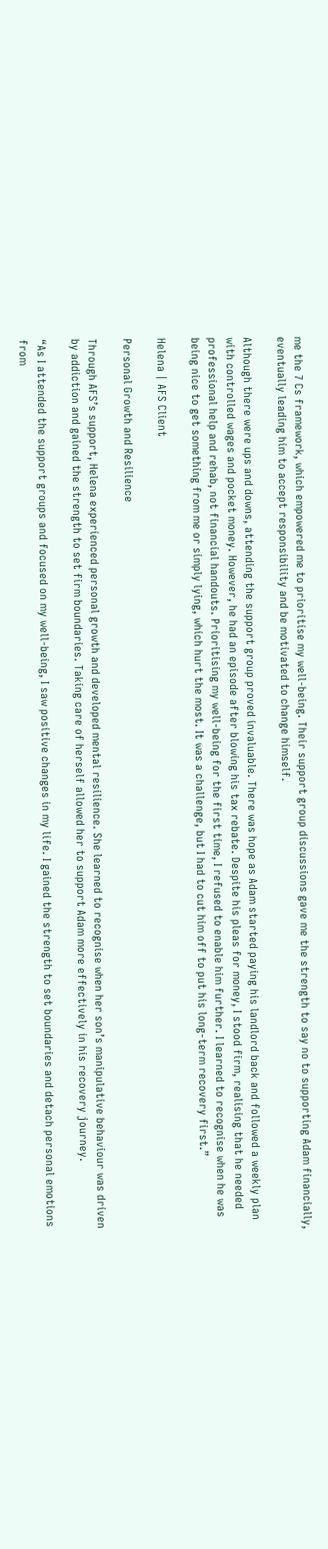me the 7 Cs framework, which empowered me to prioritise my well-being. Their support group discussions gave me the strength to say no to supporting Adam financially, eventually leading him to accept responsibility and be motivated to change himself.

Although there were ups and downs, attending the support group proved invaluable. There was hope as Adam started paying his landlord back and followed a weekly plan with controlled wages and pocket money. However, he had an episode after blowing his tax rebate. Despite his pleas for money, I stood firm, realising that he needed professional help and rehab, not financial handouts. Prioritising my well-being for the first time, I refused to enable him further. I learned to recognise when he was being nice to get something from me or simply lying, which hurt the most. It was a challenge, but I had to cut him off to put his long-term recovery first.”

Helena | AFS Client

Personal Growth and Resilience

Through AFS’s support, Helena experienced personal growth and developed mental resilience. She learned to recognise when her son’s manipulative behaviour was driven by addiction and gained the strength to set firm boundaries. Taking care of herself allowed her to support Adam more effectively in his recovery journey.

“As I attended the support groups and focused on my well-being, I saw positive changes in my life. I gained the strength to set boundaries and detach personal emotions from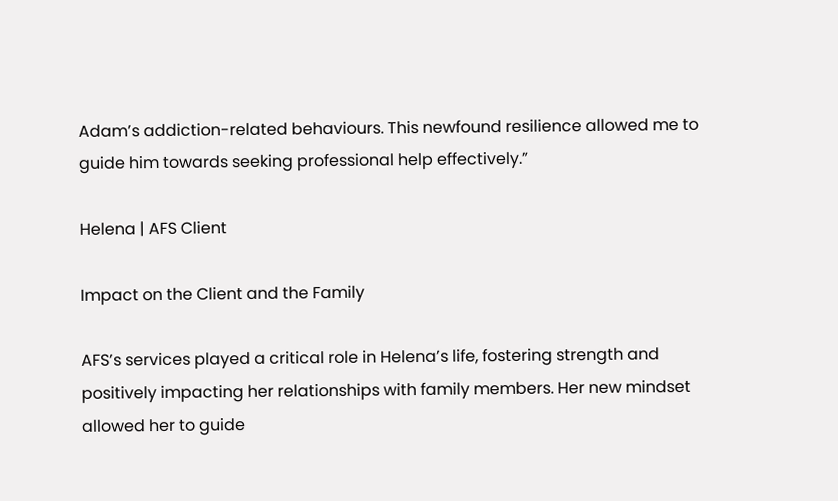Adam’s addiction-related behaviours. This newfound resilience allowed me to guide him towards seeking professional help effectively.”

Helena | AFS Client

Impact on the Client and the Family

AFS’s services played a critical role in Helena’s life, fostering strength and positively impacting her relationships with family members. Her new mindset allowed her to guide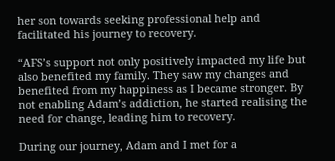her son towards seeking professional help and facilitated his journey to recovery.

“AFS’s support not only positively impacted my life but also benefited my family. They saw my changes and benefited from my happiness as I became stronger. By not enabling Adam’s addiction, he started realising the need for change, leading him to recovery.

During our journey, Adam and I met for a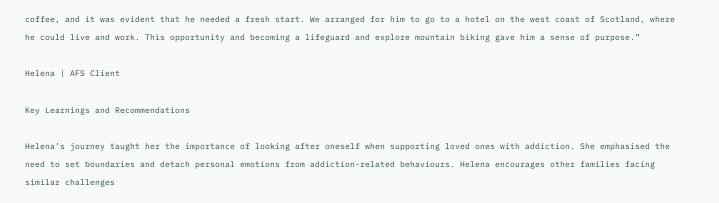coffee, and it was evident that he needed a fresh start. We arranged for him to go to a hotel on the west coast of Scotland, where he could live and work. This opportunity and becoming a lifeguard and explore mountain biking gave him a sense of purpose.”

Helena | AFS Client

Key Learnings and Recommendations

Helena’s journey taught her the importance of looking after oneself when supporting loved ones with addiction. She emphasised the need to set boundaries and detach personal emotions from addiction-related behaviours. Helena encourages other families facing similar challenges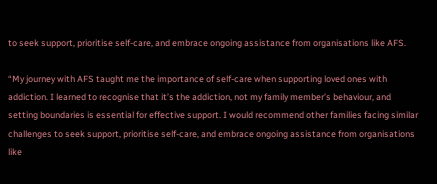to seek support, prioritise self-care, and embrace ongoing assistance from organisations like AFS.

“My journey with AFS taught me the importance of self-care when supporting loved ones with addiction. I learned to recognise that it’s the addiction, not my family member’s behaviour, and setting boundaries is essential for effective support. I would recommend other families facing similar challenges to seek support, prioritise self-care, and embrace ongoing assistance from organisations like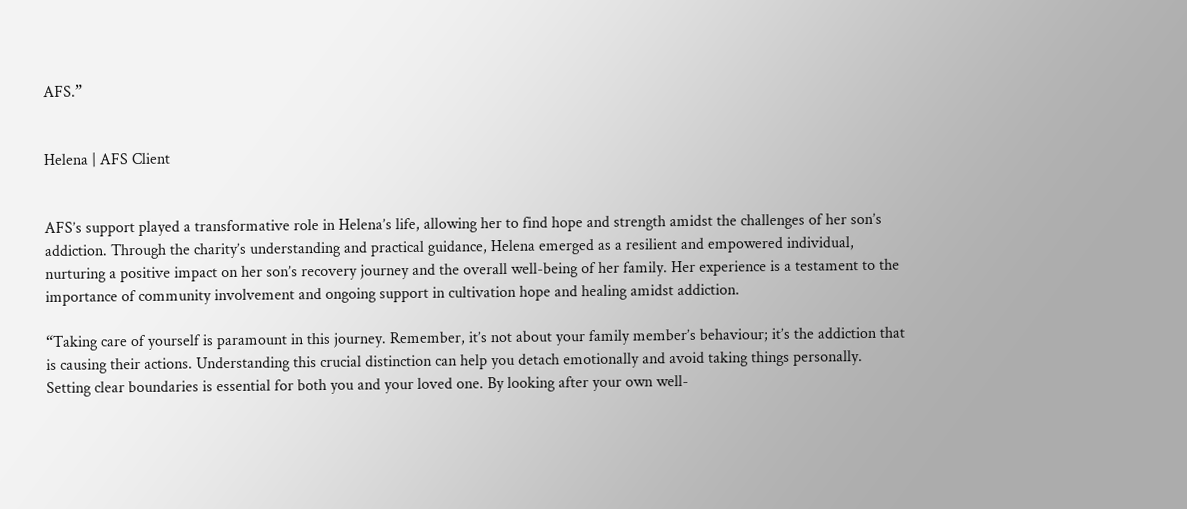AFS.”


Helena | AFS Client


AFS’s support played a transformative role in Helena’s life, allowing her to find hope and strength amidst the challenges of her son’s addiction. Through the charity’s understanding and practical guidance, Helena emerged as a resilient and empowered individual, nurturing a positive impact on her son’s recovery journey and the overall well-being of her family. Her experience is a testament to the importance of community involvement and ongoing support in cultivation hope and healing amidst addiction.

“Taking care of yourself is paramount in this journey. Remember, it’s not about your family member’s behaviour; it’s the addiction that is causing their actions. Understanding this crucial distinction can help you detach emotionally and avoid taking things personally. Setting clear boundaries is essential for both you and your loved one. By looking after your own well-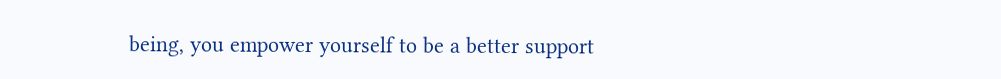being, you empower yourself to be a better support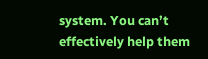system. You can’t effectively help them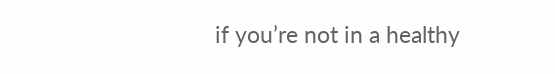if you’re not in a healthy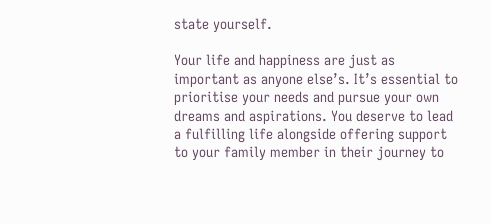state yourself.

Your life and happiness are just as important as anyone else’s. It’s essential to prioritise your needs and pursue your own dreams and aspirations. You deserve to lead a fulfilling life alongside offering support to your family member in their journey to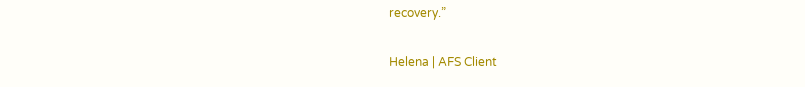recovery.”

Helena | AFS Client